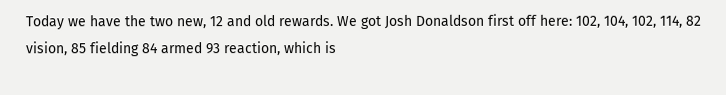Today we have the two new, 12 and old rewards. We got Josh Donaldson first off here: 102, 104, 102, 114, 82 vision, 85 fielding 84 armed 93 reaction, which is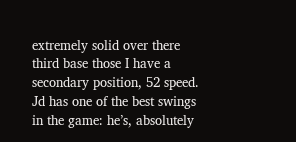extremely solid over there third base those I have a secondary position, 52 speed. Jd has one of the best swings in the game: he’s, absolutely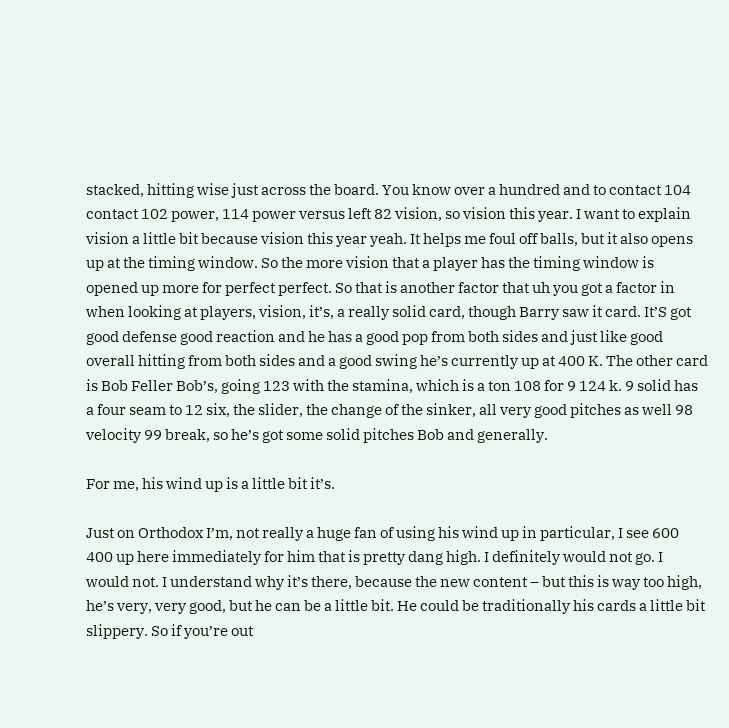stacked, hitting wise just across the board. You know over a hundred and to contact 104 contact 102 power, 114 power versus left 82 vision, so vision this year. I want to explain vision a little bit because vision this year yeah. It helps me foul off balls, but it also opens up at the timing window. So the more vision that a player has the timing window is opened up more for perfect perfect. So that is another factor that uh you got a factor in when looking at players, vision, it’s, a really solid card, though Barry saw it card. It’S got good defense good reaction and he has a good pop from both sides and just like good overall hitting from both sides and a good swing he’s currently up at 400 K. The other card is Bob Feller Bob’s, going 123 with the stamina, which is a ton 108 for 9 124 k. 9 solid has a four seam to 12 six, the slider, the change of the sinker, all very good pitches as well 98 velocity 99 break, so he’s got some solid pitches Bob and generally.

For me, his wind up is a little bit it’s.

Just on Orthodox I’m, not really a huge fan of using his wind up in particular, I see 600 400 up here immediately for him that is pretty dang high. I definitely would not go. I would not. I understand why it’s there, because the new content – but this is way too high, he’s very, very good, but he can be a little bit. He could be traditionally his cards a little bit slippery. So if you’re out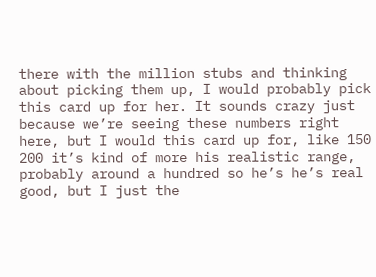there with the million stubs and thinking about picking them up, I would probably pick this card up for her. It sounds crazy just because we’re seeing these numbers right here, but I would this card up for, like 150 200 it’s kind of more his realistic range, probably around a hundred so he’s he’s real good, but I just the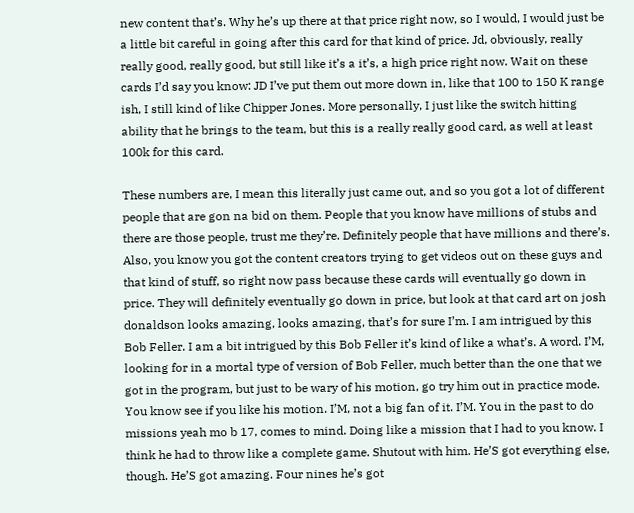new content that’s. Why he’s up there at that price right now, so I would, I would just be a little bit careful in going after this card for that kind of price. Jd, obviously, really really good, really good, but still like it’s a it’s, a high price right now. Wait on these cards I’d say you know: JD I’ve put them out more down in, like that 100 to 150 K range ish, I still kind of like Chipper Jones. More personally, I just like the switch hitting ability that he brings to the team, but this is a really really good card, as well at least 100k for this card.

These numbers are, I mean this literally just came out, and so you got a lot of different people that are gon na bid on them. People that you know have millions of stubs and there are those people, trust me they’re. Definitely people that have millions and there’s. Also, you know you got the content creators trying to get videos out on these guys and that kind of stuff, so right now pass because these cards will eventually go down in price. They will definitely eventually go down in price, but look at that card art on josh donaldson looks amazing, looks amazing, that’s for sure I’m. I am intrigued by this Bob Feller. I am a bit intrigued by this Bob Feller it’s kind of like a what’s. A word. I’M, looking for in a mortal type of version of Bob Feller, much better than the one that we got in the program, but just to be wary of his motion, go try him out in practice mode. You know see if you like his motion. I’M, not a big fan of it. I’M. You in the past to do missions yeah mo b 17, comes to mind. Doing like a mission that I had to you know. I think he had to throw like a complete game. Shutout with him. He’S got everything else, though. He’S got amazing. Four nines he’s got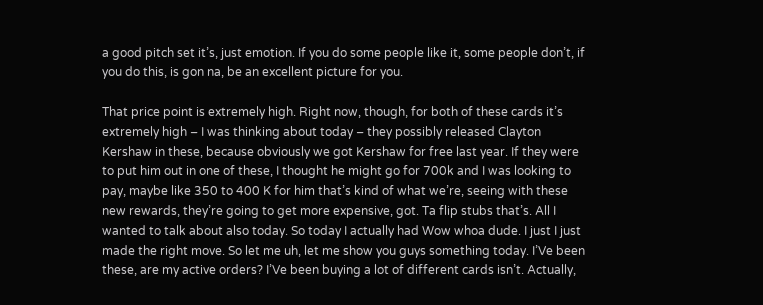a good pitch set it’s, just emotion. If you do some people like it, some people don’t, if you do this, is gon na, be an excellent picture for you.

That price point is extremely high. Right now, though, for both of these cards it’s extremely high – I was thinking about today – they possibly released Clayton Kershaw in these, because obviously we got Kershaw for free last year. If they were to put him out in one of these, I thought he might go for 700k and I was looking to pay, maybe like 350 to 400 K for him that’s kind of what we’re, seeing with these new rewards, they’re going to get more expensive, got. Ta flip stubs that’s. All I wanted to talk about also today. So today I actually had Wow whoa dude. I just I just made the right move. So let me uh, let me show you guys something today. I’Ve been these, are my active orders? I’Ve been buying a lot of different cards isn’t. Actually,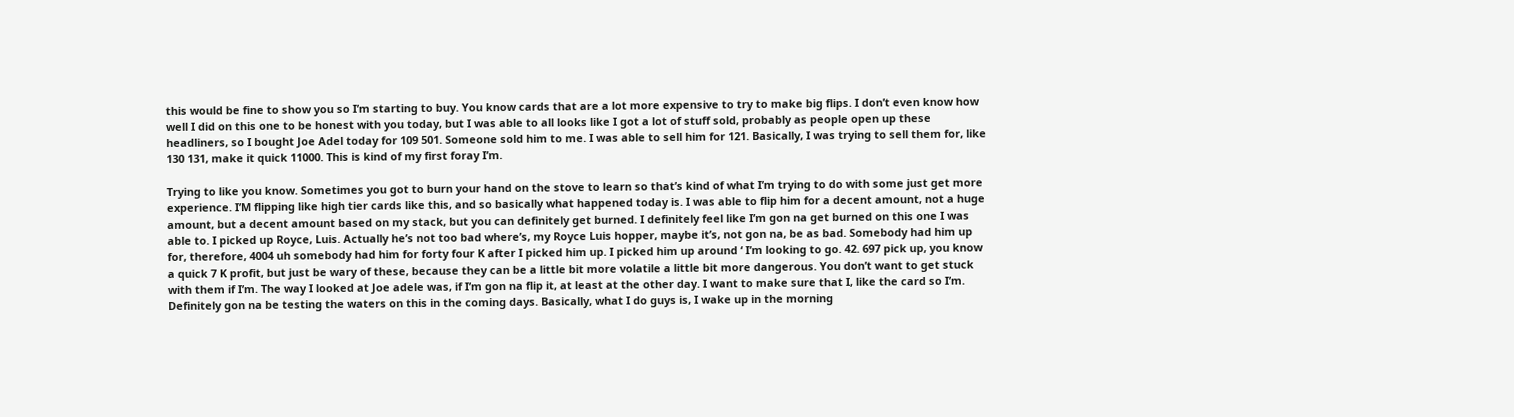this would be fine to show you so I’m starting to buy. You know cards that are a lot more expensive to try to make big flips. I don’t even know how well I did on this one to be honest with you today, but I was able to all looks like I got a lot of stuff sold, probably as people open up these headliners, so I bought Joe Adel today for 109 501. Someone sold him to me. I was able to sell him for 121. Basically, I was trying to sell them for, like 130 131, make it quick 11000. This is kind of my first foray I’m.

Trying to like you know. Sometimes you got to burn your hand on the stove to learn so that’s kind of what I’m trying to do with some just get more experience. I’M flipping like high tier cards like this, and so basically what happened today is. I was able to flip him for a decent amount, not a huge amount, but a decent amount based on my stack, but you can definitely get burned. I definitely feel like I’m gon na get burned on this one I was able to. I picked up Royce, Luis. Actually he’s not too bad where’s, my Royce Luis hopper, maybe it’s, not gon na, be as bad. Somebody had him up for, therefore, 4004 uh somebody had him for forty four K after I picked him up. I picked him up around ‘ I’m looking to go. 42. 697 pick up, you know a quick 7 K profit, but just be wary of these, because they can be a little bit more volatile a little bit more dangerous. You don’t want to get stuck with them if I’m. The way I looked at Joe adele was, if I’m gon na flip it, at least at the other day. I want to make sure that I, like the card so I’m. Definitely gon na be testing the waters on this in the coming days. Basically, what I do guys is, I wake up in the morning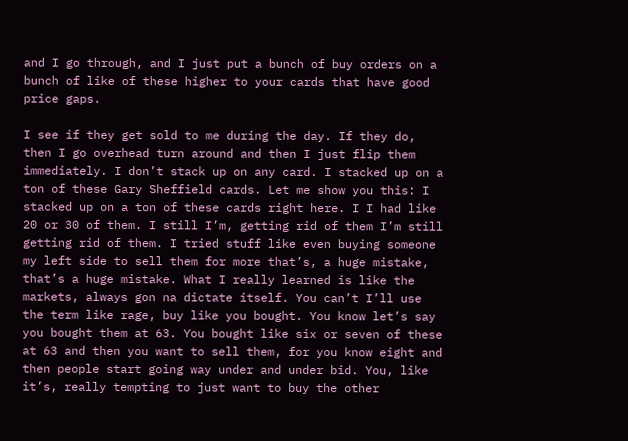and I go through, and I just put a bunch of buy orders on a bunch of like of these higher to your cards that have good price gaps.

I see if they get sold to me during the day. If they do, then I go overhead turn around and then I just flip them immediately. I don’t stack up on any card. I stacked up on a ton of these Gary Sheffield cards. Let me show you this: I stacked up on a ton of these cards right here. I I had like 20 or 30 of them. I still I’m, getting rid of them I’m still getting rid of them. I tried stuff like even buying someone my left side to sell them for more that’s, a huge mistake, that’s a huge mistake. What I really learned is like the markets, always gon na dictate itself. You can’t I’ll use the term like rage, buy like you bought. You know let’s say you bought them at 63. You bought like six or seven of these at 63 and then you want to sell them, for you know eight and then people start going way under and under bid. You, like it’s, really tempting to just want to buy the other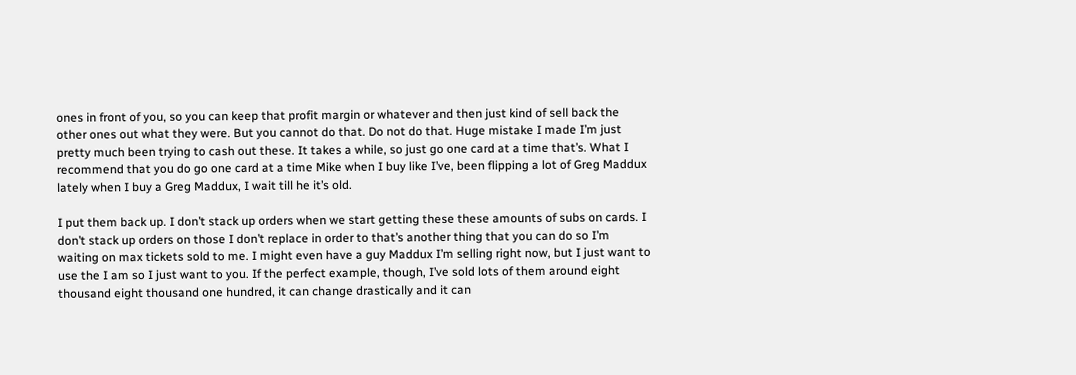ones in front of you, so you can keep that profit margin or whatever and then just kind of sell back the other ones out what they were. But you cannot do that. Do not do that. Huge mistake I made I’m just pretty much been trying to cash out these. It takes a while, so just go one card at a time that’s. What I recommend that you do go one card at a time Mike when I buy like I’ve, been flipping a lot of Greg Maddux lately when I buy a Greg Maddux, I wait till he it’s old.

I put them back up. I don’t stack up orders when we start getting these these amounts of subs on cards. I don’t stack up orders on those I don’t replace in order to that’s another thing that you can do so I’m waiting on max tickets sold to me. I might even have a guy Maddux I’m selling right now, but I just want to use the I am so I just want to you. If the perfect example, though, I’ve sold lots of them around eight thousand eight thousand one hundred, it can change drastically and it can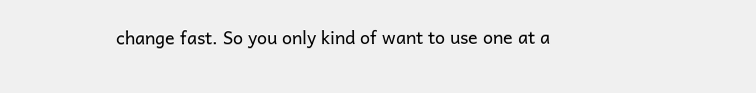change fast. So you only kind of want to use one at a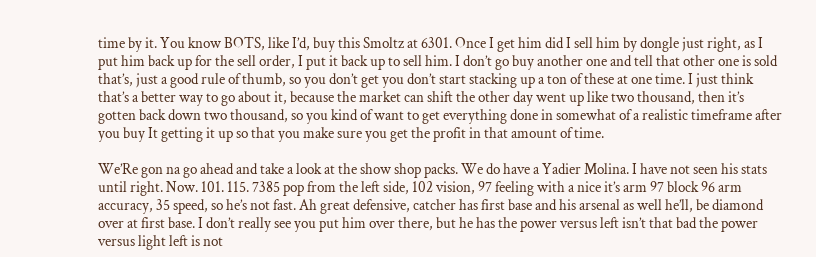time by it. You know BOTS, like I’d, buy this Smoltz at 6301. Once I get him did I sell him by dongle just right, as I put him back up for the sell order, I put it back up to sell him. I don’t go buy another one and tell that other one is sold that’s, just a good rule of thumb, so you don’t get you don’t start stacking up a ton of these at one time. I just think that’s a better way to go about it, because the market can shift the other day went up like two thousand, then it’s gotten back down two thousand, so you kind of want to get everything done in somewhat of a realistic timeframe after you buy It getting it up so that you make sure you get the profit in that amount of time.

We’Re gon na go ahead and take a look at the show shop packs. We do have a Yadier Molina. I have not seen his stats until right. Now. 101. 115. 7385 pop from the left side, 102 vision, 97 feeling with a nice it’s arm 97 block 96 arm accuracy, 35 speed, so he’s not fast. Ah great defensive, catcher has first base and his arsenal as well he’ll, be diamond over at first base. I don’t really see you put him over there, but he has the power versus left isn’t that bad the power versus light left is not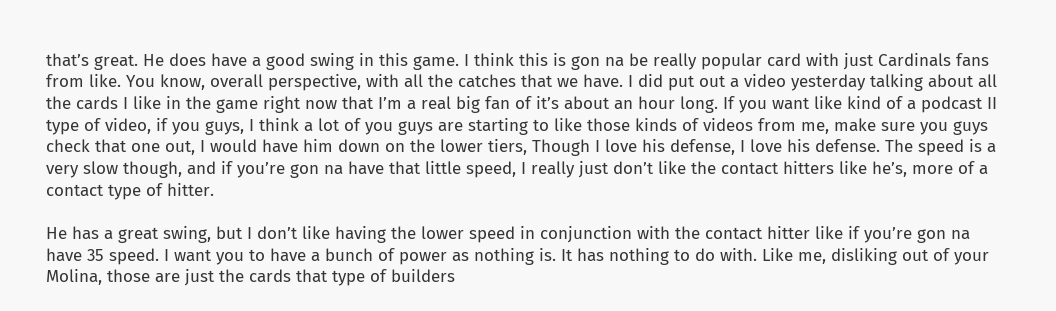that’s great. He does have a good swing in this game. I think this is gon na be really popular card with just Cardinals fans from like. You know, overall perspective, with all the catches that we have. I did put out a video yesterday talking about all the cards I like in the game right now that I’m a real big fan of it’s about an hour long. If you want like kind of a podcast II type of video, if you guys, I think a lot of you guys are starting to like those kinds of videos from me, make sure you guys check that one out, I would have him down on the lower tiers, Though I love his defense, I love his defense. The speed is a very slow though, and if you’re gon na have that little speed, I really just don’t like the contact hitters like he’s, more of a contact type of hitter.

He has a great swing, but I don’t like having the lower speed in conjunction with the contact hitter like if you’re gon na have 35 speed. I want you to have a bunch of power as nothing is. It has nothing to do with. Like me, disliking out of your Molina, those are just the cards that type of builders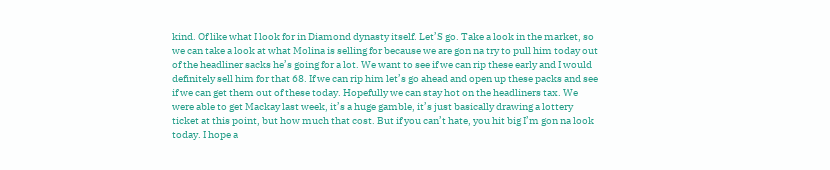kind. Of like what I look for in Diamond dynasty itself. Let’S go. Take a look in the market, so we can take a look at what Molina is selling for because we are gon na try to pull him today out of the headliner sacks he’s going for a lot. We want to see if we can rip these early and I would definitely sell him for that 68. If we can rip him let’s go ahead and open up these packs and see if we can get them out of these today. Hopefully we can stay hot on the headliners tax. We were able to get Mackay last week, it’s a huge gamble, it’s just basically drawing a lottery ticket at this point, but how much that cost. But if you can’t hate, you hit big I’m gon na look today. I hope a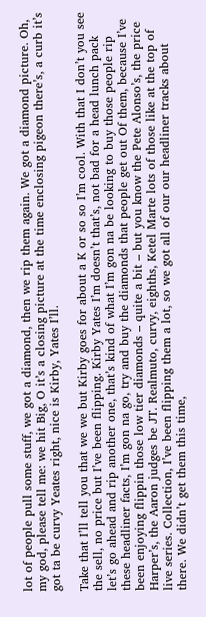lot of people pull some stuff, we got a diamond, then we rip them again. We got a diamond picture. Oh, my god, please tell me: we hit Big, O it’s a closing picture at the time enclosing pigeon there’s, a curb it’s got ta be curvy Yeates right, nice is Kirby, Yates I’ll.

Take that I’ll tell you that we we but Kirby goes for about a K or so so I’m cool. With that I don’t you see the sell, no price but I’ve been flipping. Kirby Yates I’m doesn’t that’s, not bad for a head lunch pack let’s go ahead and rip another one, that’s kind of what I’m gon na be looking to buy those people rip these headliner facts, I’m gon na go, try and buy the diamonds that people get out Of them, because I’ve been enjoying flippin those low tier diamonds – quite a bit – but you know the Pete Alonso’s, the price Harper’s, the Aaron judges be JT. Realmuto, curvy, eighths, Ketel Marte lots of those like at the top of live series. Collection, I’ve been flipping them a lot, so we got all of our our headliner tracks about there. We didn’t get them this time,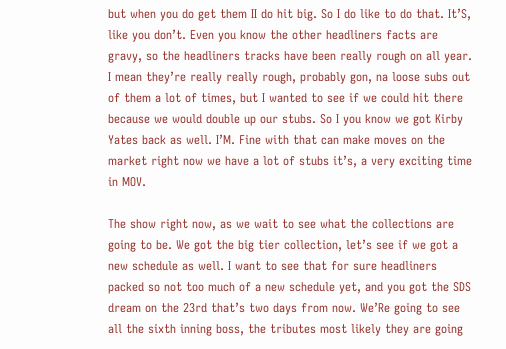but when you do get them II do hit big. So I do like to do that. It’S, like you don’t. Even you know the other headliners facts are gravy, so the headliners tracks have been really rough on all year. I mean they’re really really rough, probably gon, na loose subs out of them a lot of times, but I wanted to see if we could hit there because we would double up our stubs. So I you know we got Kirby Yates back as well. I’M. Fine with that can make moves on the market right now we have a lot of stubs it’s, a very exciting time in MOV.

The show right now, as we wait to see what the collections are going to be. We got the big tier collection, let’s see if we got a new schedule as well. I want to see that for sure headliners packed so not too much of a new schedule yet, and you got the SDS dream on the 23rd that’s two days from now. We’Re going to see all the sixth inning boss, the tributes most likely they are going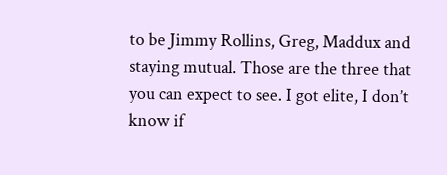to be Jimmy Rollins, Greg, Maddux and staying mutual. Those are the three that you can expect to see. I got elite, I don’t know if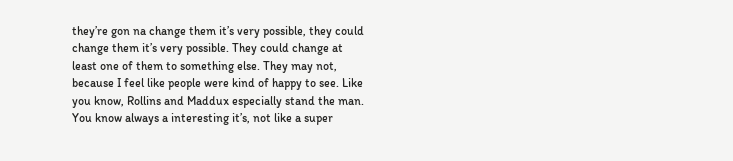they’re gon na change them it’s very possible, they could change them it’s very possible. They could change at least one of them to something else. They may not, because I feel like people were kind of happy to see. Like you know, Rollins and Maddux especially stand the man. You know always a interesting it’s, not like a super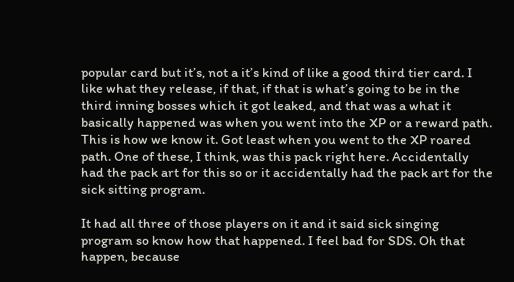popular card but it’s, not a it’s kind of like a good third tier card. I like what they release, if that, if that is what’s going to be in the third inning bosses which it got leaked, and that was a what it basically happened was when you went into the XP or a reward path. This is how we know it. Got least when you went to the XP roared path. One of these, I think, was this pack right here. Accidentally had the pack art for this so or it accidentally had the pack art for the sick sitting program.

It had all three of those players on it and it said sick singing program so know how that happened. I feel bad for SDS. Oh that happen, because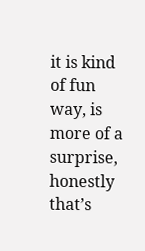it is kind of fun way, is more of a surprise, honestly that’s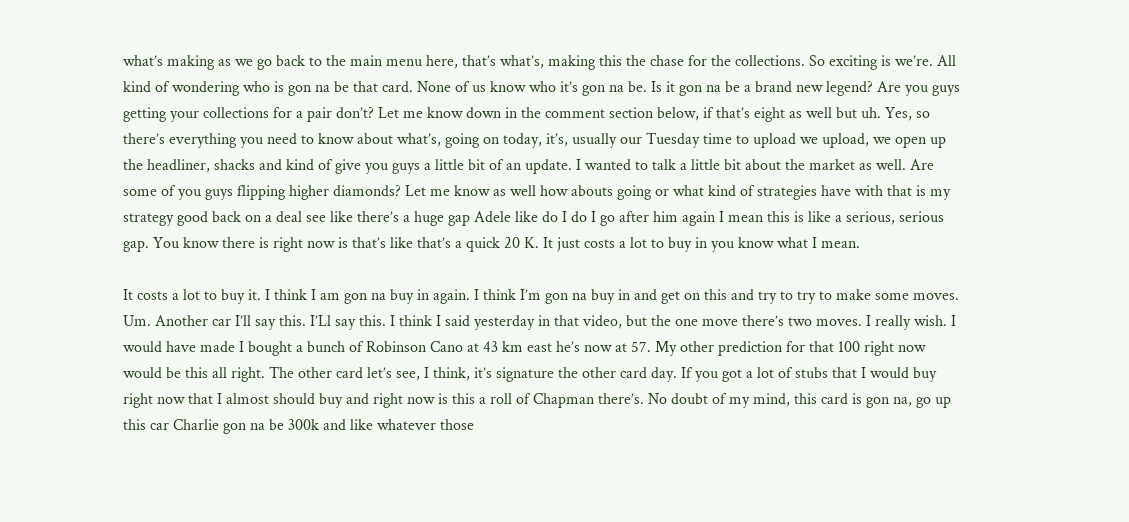what’s making as we go back to the main menu here, that’s what’s, making this the chase for the collections. So exciting is we’re. All kind of wondering who is gon na be that card. None of us know who it’s gon na be. Is it gon na be a brand new legend? Are you guys getting your collections for a pair don’t? Let me know down in the comment section below, if that’s eight as well but uh. Yes, so there’s everything you need to know about what’s, going on today, it’s, usually our Tuesday time to upload we upload, we open up the headliner, shacks and kind of give you guys a little bit of an update. I wanted to talk a little bit about the market as well. Are some of you guys flipping higher diamonds? Let me know as well how abouts going or what kind of strategies have with that is my strategy good back on a deal see like there’s a huge gap Adele like do I do I go after him again I mean this is like a serious, serious gap. You know there is right now is that’s like that’s a quick 20 K. It just costs a lot to buy in you know what I mean.

It costs a lot to buy it. I think I am gon na buy in again. I think I’m gon na buy in and get on this and try to try to make some moves. Um. Another car I’ll say this. I’Ll say this. I think I said yesterday in that video, but the one move there’s two moves. I really wish. I would have made I bought a bunch of Robinson Cano at 43 km east he’s now at 57. My other prediction for that 100 right now would be this all right. The other card let’s see, I think, it’s signature the other card day. If you got a lot of stubs that I would buy right now that I almost should buy and right now is this a roll of Chapman there’s. No doubt of my mind, this card is gon na, go up this car Charlie gon na be 300k and like whatever those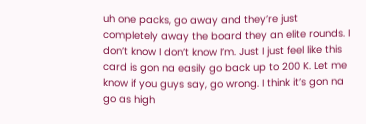uh one packs, go away and they’re just completely away the board they an elite rounds. I don’t know I don’t know I’m. Just I just feel like this card is gon na easily go back up to 200 K. Let me know if you guys say, go wrong. I think it’s gon na go as high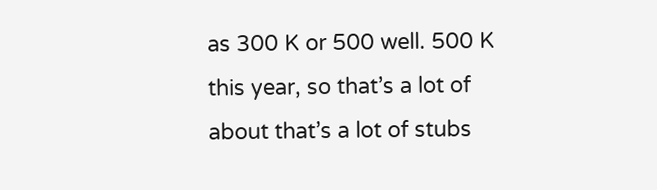as 300 K or 500 well. 500 K this year, so that’s a lot of about that’s a lot of stubs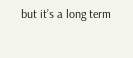but it’s a long term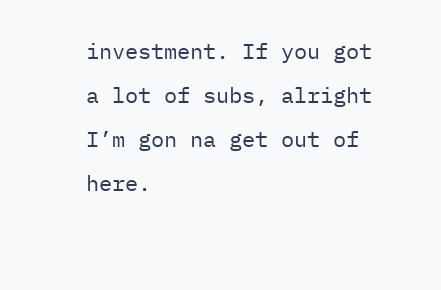investment. If you got a lot of subs, alright I’m gon na get out of here.